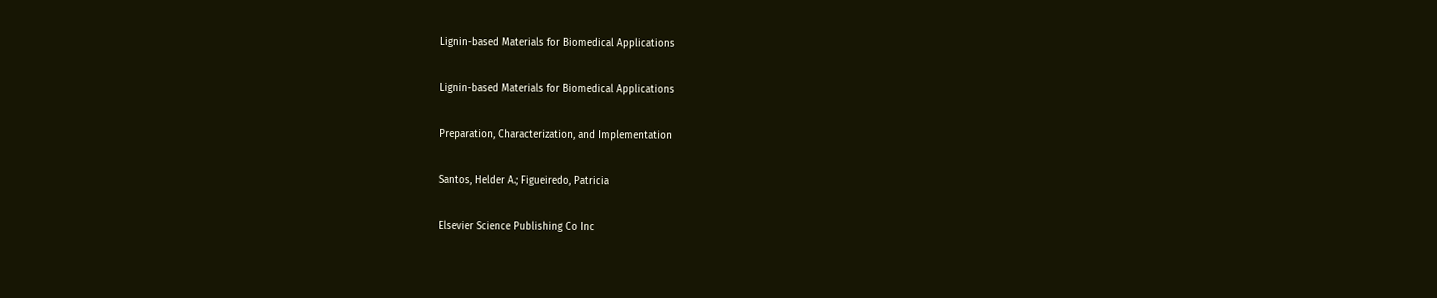Lignin-based Materials for Biomedical Applications

Lignin-based Materials for Biomedical Applications

Preparation, Characterization, and Implementation

Santos, Helder A.; Figueiredo, Patricia

Elsevier Science Publishing Co Inc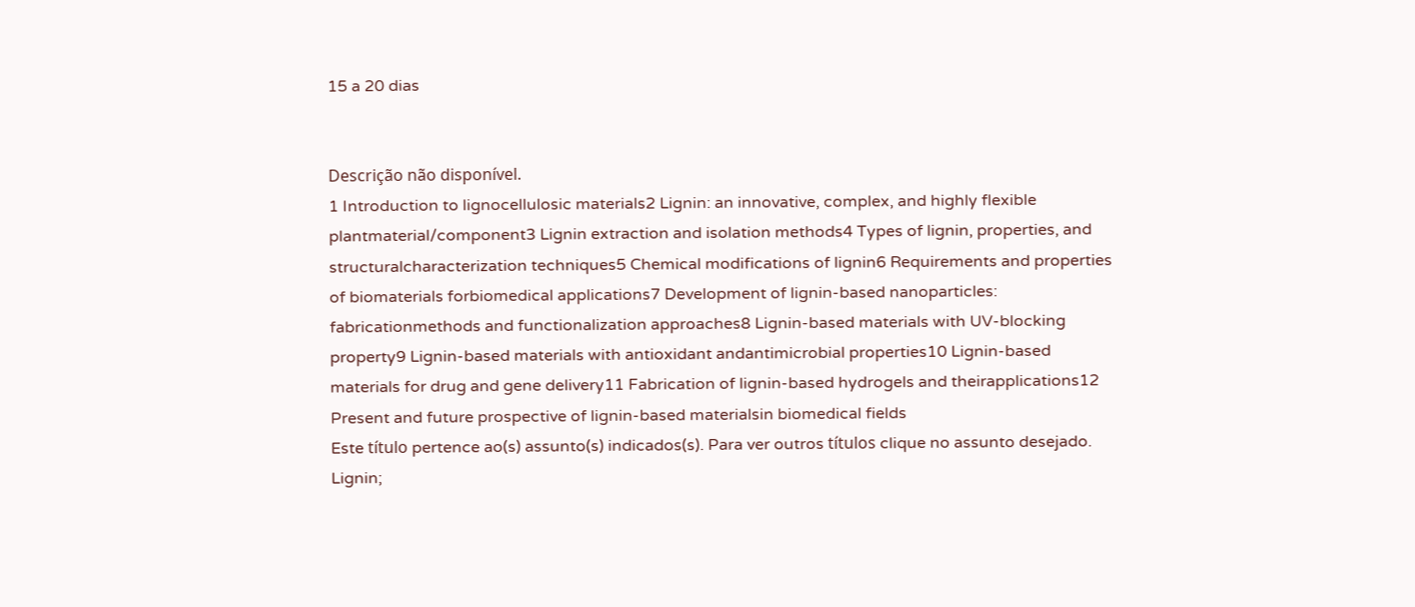15 a 20 dias


Descrição não disponível.
1 Introduction to lignocellulosic materials2 Lignin: an innovative, complex, and highly flexible plantmaterial/component3 Lignin extraction and isolation methods4 Types of lignin, properties, and structuralcharacterization techniques5 Chemical modifications of lignin6 Requirements and properties of biomaterials forbiomedical applications7 Development of lignin-based nanoparticles: fabricationmethods and functionalization approaches8 Lignin-based materials with UV-blocking property9 Lignin-based materials with antioxidant andantimicrobial properties10 Lignin-based materials for drug and gene delivery11 Fabrication of lignin-based hydrogels and theirapplications12 Present and future prospective of lignin-based materialsin biomedical fields
Este título pertence ao(s) assunto(s) indicados(s). Para ver outros títulos clique no assunto desejado.
Lignin;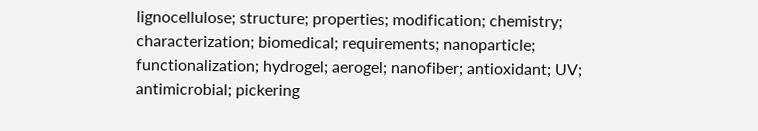lignocellulose; structure; properties; modification; chemistry; characterization; biomedical; requirements; nanoparticle; functionalization; hydrogel; aerogel; nanofiber; antioxidant; UV; antimicrobial; pickering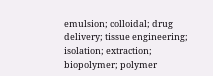emulsion; colloidal; drug delivery; tissue engineering; isolation; extraction; biopolymer; polymer